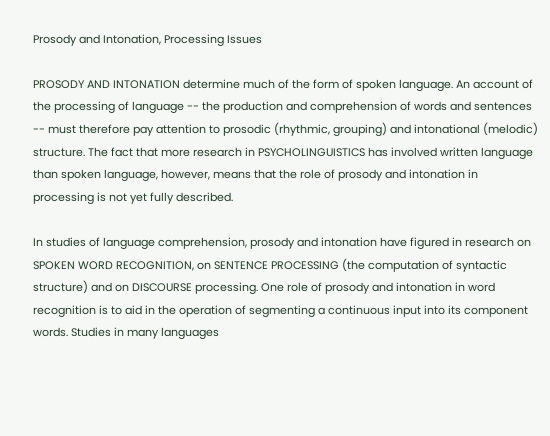Prosody and Intonation, Processing Issues

PROSODY AND INTONATION determine much of the form of spoken language. An account of the processing of language -- the production and comprehension of words and sentences -- must therefore pay attention to prosodic (rhythmic, grouping) and intonational (melodic) structure. The fact that more research in PSYCHOLINGUISTICS has involved written language than spoken language, however, means that the role of prosody and intonation in processing is not yet fully described.

In studies of language comprehension, prosody and intonation have figured in research on SPOKEN WORD RECOGNITION, on SENTENCE PROCESSING (the computation of syntactic structure) and on DISCOURSE processing. One role of prosody and intonation in word recognition is to aid in the operation of segmenting a continuous input into its component words. Studies in many languages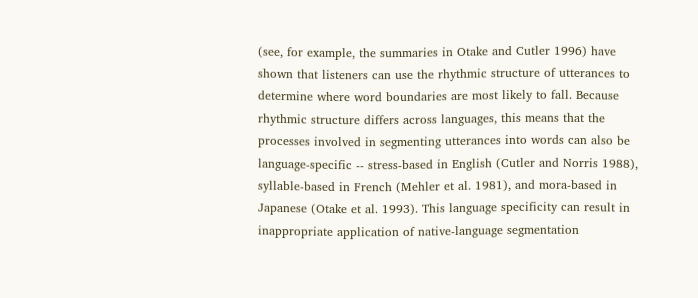(see, for example, the summaries in Otake and Cutler 1996) have shown that listeners can use the rhythmic structure of utterances to determine where word boundaries are most likely to fall. Because rhythmic structure differs across languages, this means that the processes involved in segmenting utterances into words can also be language-specific -- stress-based in English (Cutler and Norris 1988), syllable-based in French (Mehler et al. 1981), and mora-based in Japanese (Otake et al. 1993). This language specificity can result in inappropriate application of native-language segmentation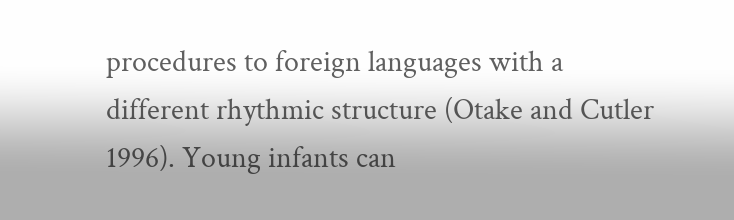procedures to foreign languages with a different rhythmic structure (Otake and Cutler 1996). Young infants can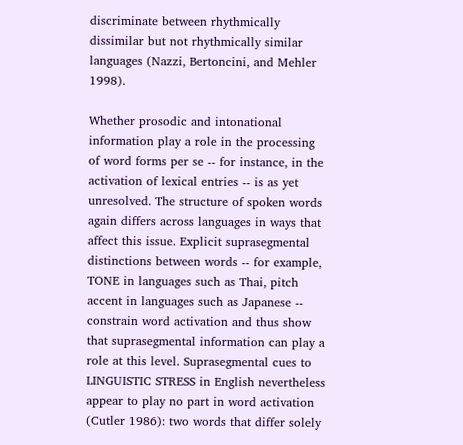discriminate between rhythmically dissimilar but not rhythmically similar languages (Nazzi, Bertoncini, and Mehler 1998).

Whether prosodic and intonational information play a role in the processing of word forms per se -- for instance, in the activation of lexical entries -- is as yet unresolved. The structure of spoken words again differs across languages in ways that affect this issue. Explicit suprasegmental distinctions between words -- for example, TONE in languages such as Thai, pitch accent in languages such as Japanese -- constrain word activation and thus show that suprasegmental information can play a role at this level. Suprasegmental cues to LINGUISTIC STRESS in English nevertheless appear to play no part in word activation (Cutler 1986): two words that differ solely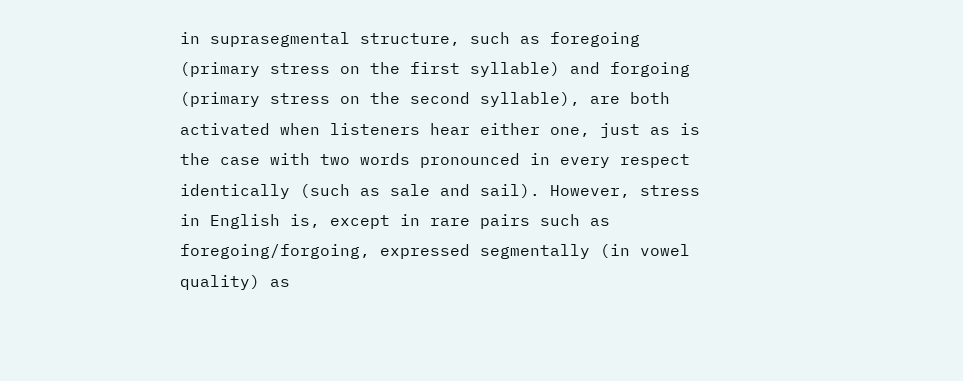in suprasegmental structure, such as foregoing (primary stress on the first syllable) and forgoing (primary stress on the second syllable), are both activated when listeners hear either one, just as is the case with two words pronounced in every respect identically (such as sale and sail). However, stress in English is, except in rare pairs such as foregoing/forgoing, expressed segmentally (in vowel quality) as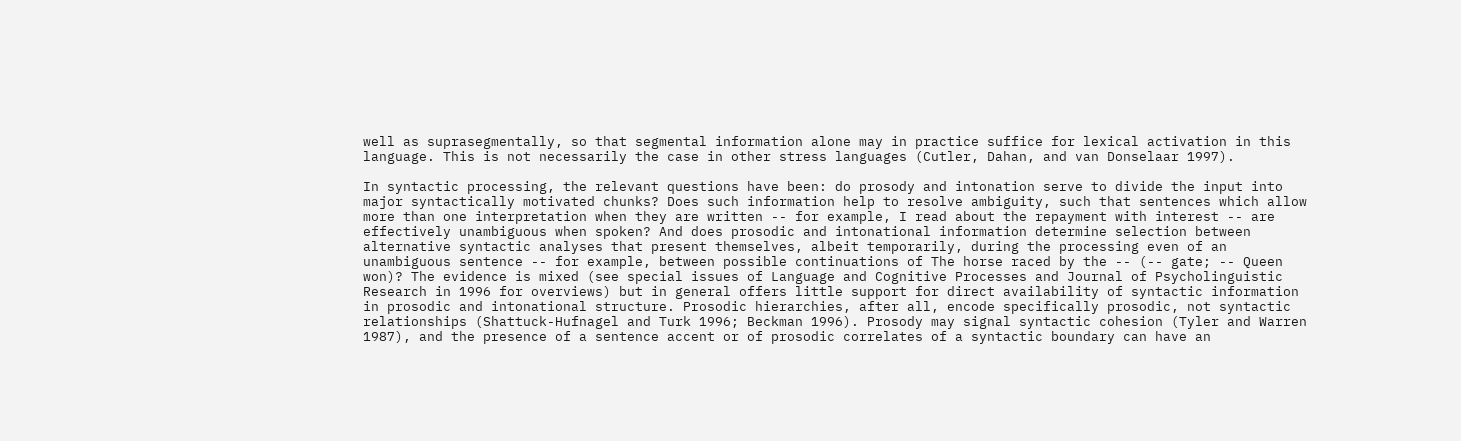well as suprasegmentally, so that segmental information alone may in practice suffice for lexical activation in this language. This is not necessarily the case in other stress languages (Cutler, Dahan, and van Donselaar 1997).

In syntactic processing, the relevant questions have been: do prosody and intonation serve to divide the input into major syntactically motivated chunks? Does such information help to resolve ambiguity, such that sentences which allow more than one interpretation when they are written -- for example, I read about the repayment with interest -- are effectively unambiguous when spoken? And does prosodic and intonational information determine selection between alternative syntactic analyses that present themselves, albeit temporarily, during the processing even of an unambiguous sentence -- for example, between possible continuations of The horse raced by the -- (-- gate; -- Queen won)? The evidence is mixed (see special issues of Language and Cognitive Processes and Journal of Psycholinguistic Research in 1996 for overviews) but in general offers little support for direct availability of syntactic information in prosodic and intonational structure. Prosodic hierarchies, after all, encode specifically prosodic, not syntactic relationships (Shattuck-Hufnagel and Turk 1996; Beckman 1996). Prosody may signal syntactic cohesion (Tyler and Warren 1987), and the presence of a sentence accent or of prosodic correlates of a syntactic boundary can have an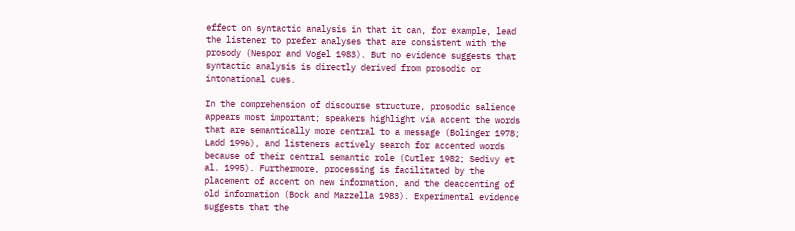effect on syntactic analysis in that it can, for example, lead the listener to prefer analyses that are consistent with the prosody (Nespor and Vogel 1983). But no evidence suggests that syntactic analysis is directly derived from prosodic or intonational cues.

In the comprehension of discourse structure, prosodic salience appears most important; speakers highlight via accent the words that are semantically more central to a message (Bolinger 1978; Ladd 1996), and listeners actively search for accented words because of their central semantic role (Cutler 1982; Sedivy et al. 1995). Furthermore, processing is facilitated by the placement of accent on new information, and the deaccenting of old information (Bock and Mazzella 1983). Experimental evidence suggests that the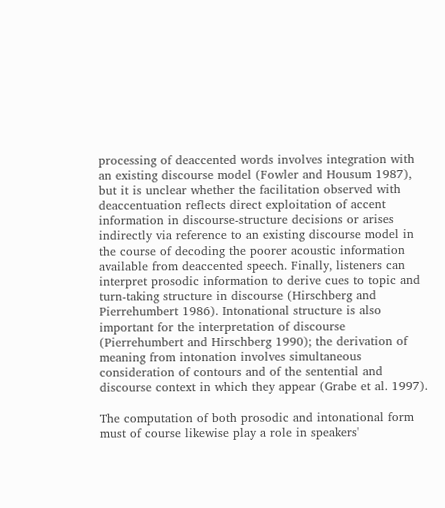processing of deaccented words involves integration with an existing discourse model (Fowler and Housum 1987), but it is unclear whether the facilitation observed with deaccentuation reflects direct exploitation of accent information in discourse-structure decisions or arises indirectly via reference to an existing discourse model in the course of decoding the poorer acoustic information available from deaccented speech. Finally, listeners can interpret prosodic information to derive cues to topic and turn-taking structure in discourse (Hirschberg and Pierrehumbert 1986). Intonational structure is also important for the interpretation of discourse (Pierrehumbert and Hirschberg 1990); the derivation of meaning from intonation involves simultaneous consideration of contours and of the sentential and discourse context in which they appear (Grabe et al. 1997).

The computation of both prosodic and intonational form must of course likewise play a role in speakers'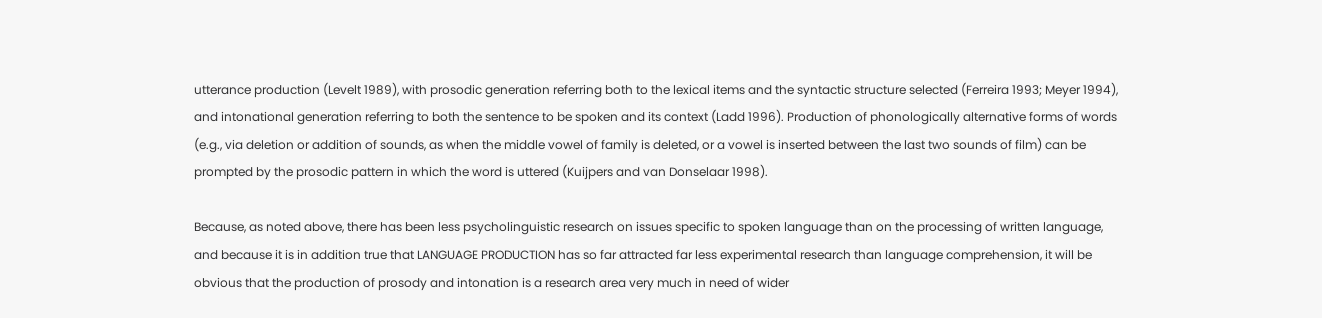utterance production (Levelt 1989), with prosodic generation referring both to the lexical items and the syntactic structure selected (Ferreira 1993; Meyer 1994), and intonational generation referring to both the sentence to be spoken and its context (Ladd 1996). Production of phonologically alternative forms of words (e.g., via deletion or addition of sounds, as when the middle vowel of family is deleted, or a vowel is inserted between the last two sounds of film) can be prompted by the prosodic pattern in which the word is uttered (Kuijpers and van Donselaar 1998).

Because, as noted above, there has been less psycholinguistic research on issues specific to spoken language than on the processing of written language, and because it is in addition true that LANGUAGE PRODUCTION has so far attracted far less experimental research than language comprehension, it will be obvious that the production of prosody and intonation is a research area very much in need of wider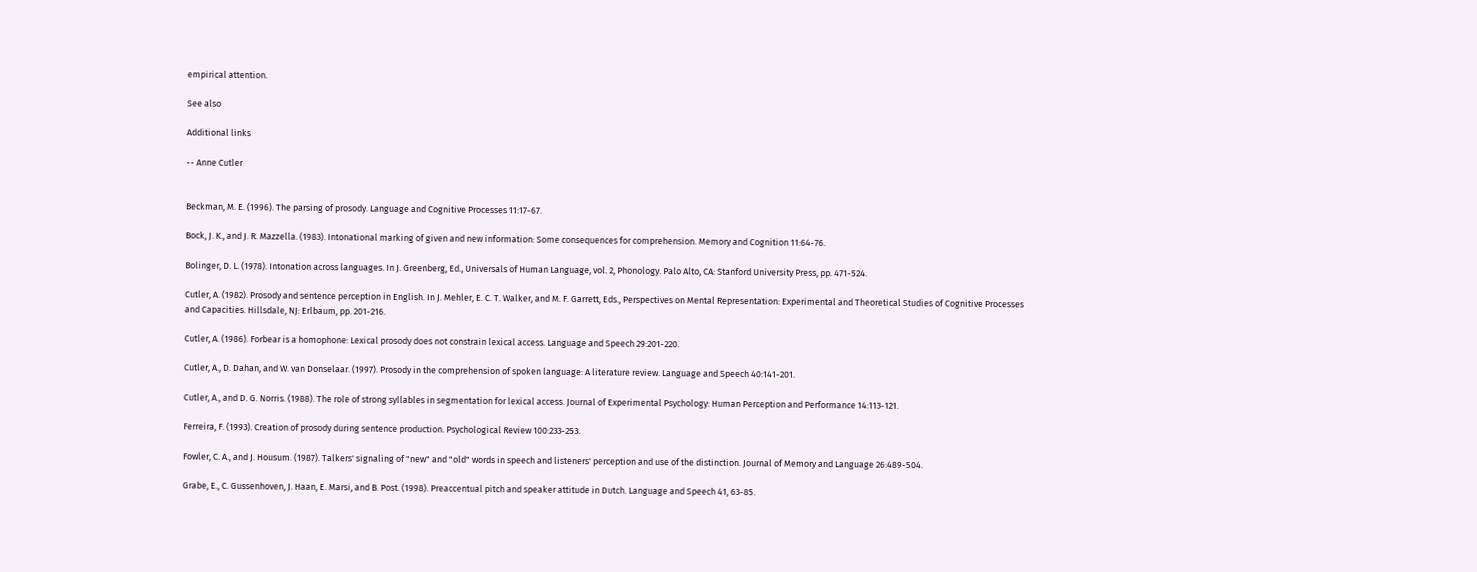empirical attention.

See also

Additional links

-- Anne Cutler


Beckman, M. E. (1996). The parsing of prosody. Language and Cognitive Processes 11:17-67.

Bock, J. K., and J. R. Mazzella. (1983). Intonational marking of given and new information: Some consequences for comprehension. Memory and Cognition 11:64-76.

Bolinger, D. L. (1978). Intonation across languages. In J. Greenberg, Ed., Universals of Human Language, vol. 2, Phonology. Palo Alto, CA: Stanford University Press, pp. 471-524.

Cutler, A. (1982). Prosody and sentence perception in English. In J. Mehler, E. C. T. Walker, and M. F. Garrett, Eds., Perspectives on Mental Representation: Experimental and Theoretical Studies of Cognitive Processes and Capacities. Hillsdale, NJ: Erlbaum, pp. 201-216.

Cutler, A. (1986). Forbear is a homophone: Lexical prosody does not constrain lexical access. Language and Speech 29:201-220.

Cutler, A., D. Dahan, and W. van Donselaar. (1997). Prosody in the comprehension of spoken language: A literature review. Language and Speech 40:141-201.

Cutler, A., and D. G. Norris. (1988). The role of strong syllables in segmentation for lexical access. Journal of Experimental Psychology: Human Perception and Performance 14:113-121.

Ferreira, F. (1993). Creation of prosody during sentence production. Psychological Review 100:233-253.

Fowler, C. A., and J. Housum. (1987). Talkers' signaling of "new" and "old" words in speech and listeners' perception and use of the distinction. Journal of Memory and Language 26:489-504.

Grabe, E., C. Gussenhoven, J. Haan, E. Marsi, and B. Post. (1998). Preaccentual pitch and speaker attitude in Dutch. Language and Speech 41, 63-85.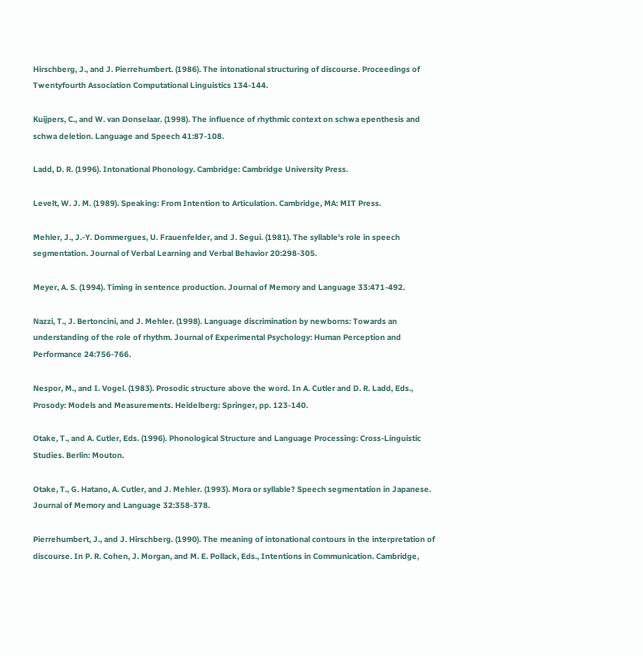Hirschberg, J., and J. Pierrehumbert. (1986). The intonational structuring of discourse. Proceedings of Twentyfourth Association Computational Linguistics 134-144.

Kuijpers, C., and W. van Donselaar. (1998). The influence of rhythmic context on schwa epenthesis and schwa deletion. Language and Speech 41:87-108.

Ladd, D. R. (1996). Intonational Phonology. Cambridge: Cambridge University Press.

Levelt, W. J. M. (1989). Speaking: From Intention to Articulation. Cambridge, MA: MIT Press.

Mehler, J., J.-Y. Dommergues, U. Frauenfelder, and J. Segui. (1981). The syllable's role in speech segmentation. Journal of Verbal Learning and Verbal Behavior 20:298-305.

Meyer, A. S. (1994). Timing in sentence production. Journal of Memory and Language 33:471-492.

Nazzi, T., J. Bertoncini, and J. Mehler. (1998). Language discrimination by newborns: Towards an understanding of the role of rhythm. Journal of Experimental Psychology: Human Perception and Performance 24:756-766.

Nespor, M., and I. Vogel. (1983). Prosodic structure above the word. In A. Cutler and D. R. Ladd, Eds., Prosody: Models and Measurements. Heidelberg: Springer, pp. 123-140.

Otake, T., and A. Cutler, Eds. (1996). Phonological Structure and Language Processing: Cross-Linguistic Studies. Berlin: Mouton.

Otake, T., G. Hatano, A. Cutler, and J. Mehler. (1993). Mora or syllable? Speech segmentation in Japanese. Journal of Memory and Language 32:358-378.

Pierrehumbert, J., and J. Hirschberg. (1990). The meaning of intonational contours in the interpretation of discourse. In P. R. Cohen, J. Morgan, and M. E. Pollack, Eds., Intentions in Communication. Cambridge,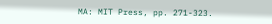MA: MIT Press, pp. 271-323.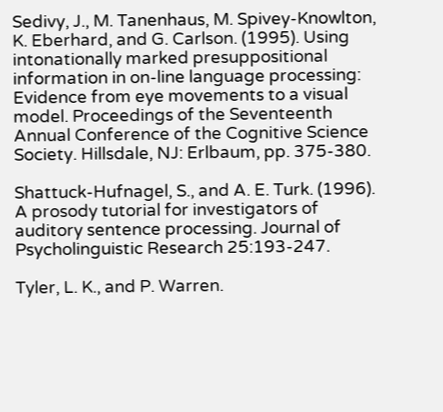Sedivy, J., M. Tanenhaus, M. Spivey-Knowlton, K. Eberhard, and G. Carlson. (1995). Using intonationally marked presuppositional information in on-line language processing: Evidence from eye movements to a visual model. Proceedings of the Seventeenth Annual Conference of the Cognitive Science Society. Hillsdale, NJ: Erlbaum, pp. 375-380.

Shattuck-Hufnagel, S., and A. E. Turk. (1996). A prosody tutorial for investigators of auditory sentence processing. Journal of Psycholinguistic Research 25:193-247.

Tyler, L. K., and P. Warren.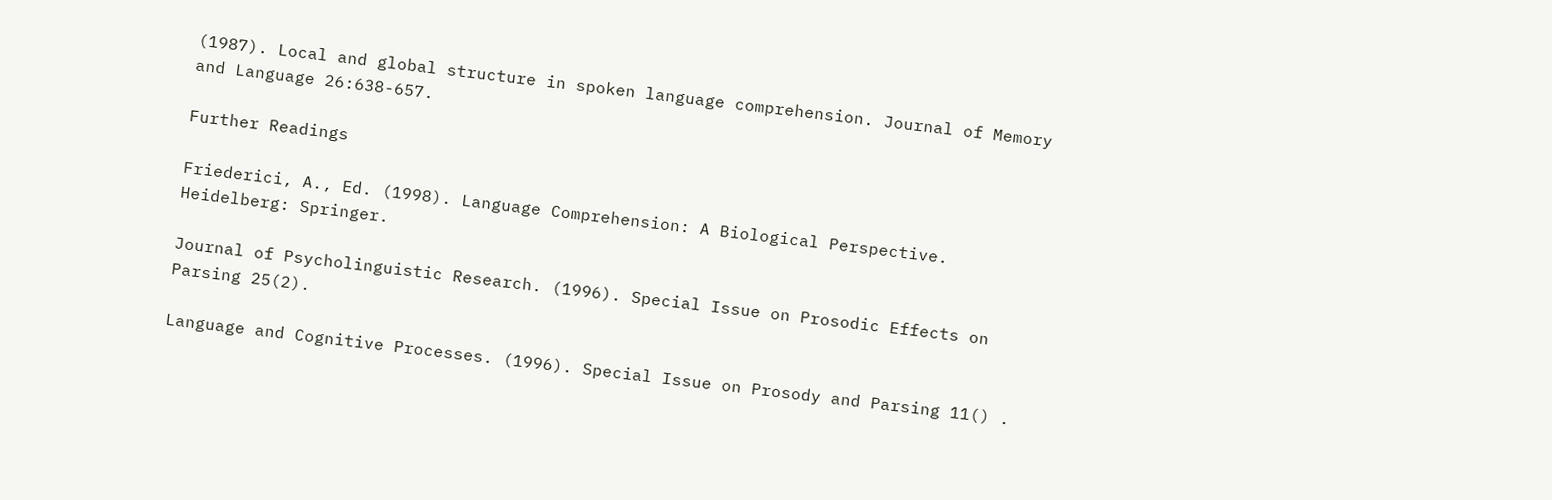(1987). Local and global structure in spoken language comprehension. Journal of Memory and Language 26:638-657.

Further Readings

Friederici, A., Ed. (1998). Language Comprehension: A Biological Perspective. Heidelberg: Springer.

Journal of Psycholinguistic Research. (1996). Special Issue on Prosodic Effects on Parsing 25(2).

Language and Cognitive Processes. (1996). Special Issue on Prosody and Parsing 11() .